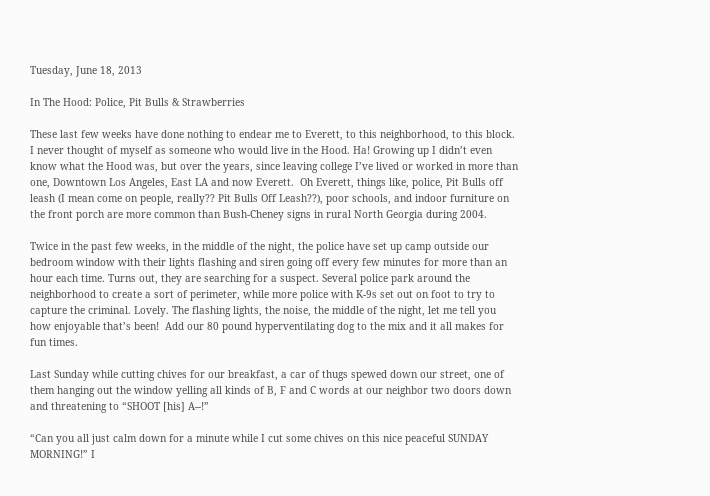Tuesday, June 18, 2013

In The Hood: Police, Pit Bulls & Strawberries

These last few weeks have done nothing to endear me to Everett, to this neighborhood, to this block. I never thought of myself as someone who would live in the Hood. Ha! Growing up I didn’t even know what the Hood was, but over the years, since leaving college I’ve lived or worked in more than one, Downtown Los Angeles, East LA and now Everett.  Oh Everett, things like, police, Pit Bulls off leash (I mean come on people, really?? Pit Bulls Off Leash??), poor schools, and indoor furniture on the front porch are more common than Bush-Cheney signs in rural North Georgia during 2004.

Twice in the past few weeks, in the middle of the night, the police have set up camp outside our bedroom window with their lights flashing and siren going off every few minutes for more than an hour each time. Turns out, they are searching for a suspect. Several police park around the neighborhood to create a sort of perimeter, while more police with K-9s set out on foot to try to capture the criminal. Lovely. The flashing lights, the noise, the middle of the night, let me tell you how enjoyable that’s been!  Add our 80 pound hyperventilating dog to the mix and it all makes for fun times.

Last Sunday while cutting chives for our breakfast, a car of thugs spewed down our street, one of them hanging out the window yelling all kinds of B, F and C words at our neighbor two doors down and threatening to “SHOOT [his] A--!”

“Can you all just calm down for a minute while I cut some chives on this nice peaceful SUNDAY MORNING!” I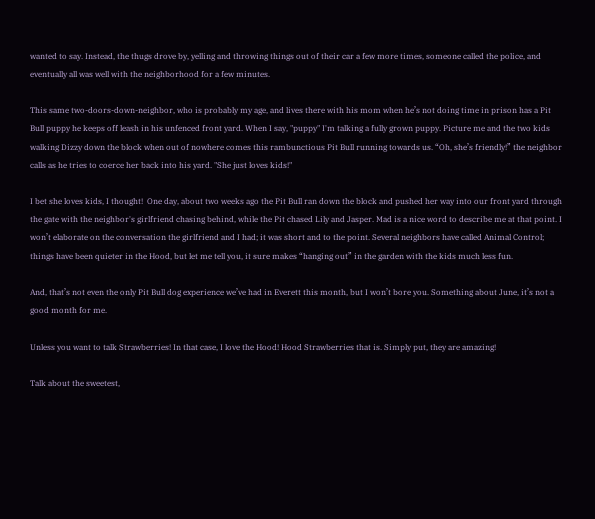wanted to say. Instead, the thugs drove by, yelling and throwing things out of their car a few more times, someone called the police, and eventually all was well with the neighborhood for a few minutes.

This same two-doors-down-neighbor, who is probably my age, and lives there with his mom when he’s not doing time in prison has a Pit Bull puppy he keeps off leash in his unfenced front yard. When I say, "puppy" I'm talking a fully grown puppy. Picture me and the two kids walking Dizzy down the block when out of nowhere comes this rambunctious Pit Bull running towards us. “Oh, she’s friendly!” the neighbor calls as he tries to coerce her back into his yard. "She just loves kids!"

I bet she loves kids, I thought!  One day, about two weeks ago the Pit Bull ran down the block and pushed her way into our front yard through the gate with the neighbor's girlfriend chasing behind, while the Pit chased Lily and Jasper. Mad is a nice word to describe me at that point. I won’t elaborate on the conversation the girlfriend and I had; it was short and to the point. Several neighbors have called Animal Control; things have been quieter in the Hood, but let me tell you, it sure makes “hanging out” in the garden with the kids much less fun.

And, that’s not even the only Pit Bull dog experience we’ve had in Everett this month, but I won’t bore you. Something about June, it’s not a good month for me.

Unless you want to talk Strawberries! In that case, I love the Hood! Hood Strawberries that is. Simply put, they are amazing!

Talk about the sweetest,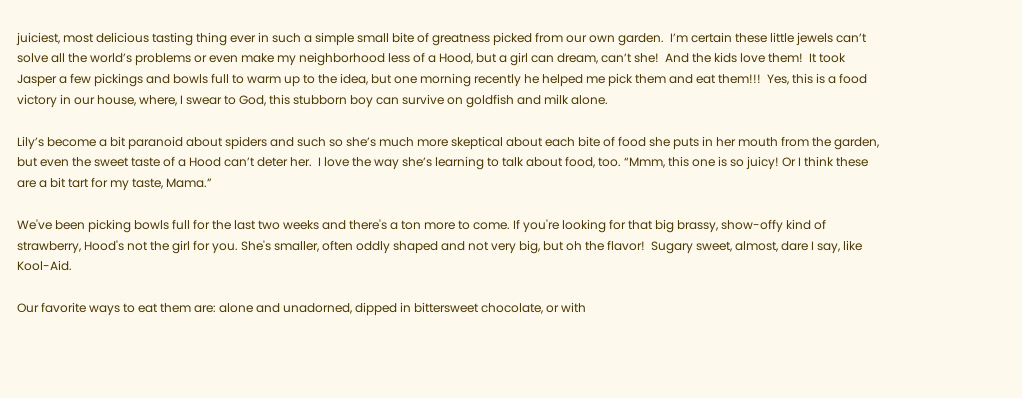juiciest, most delicious tasting thing ever in such a simple small bite of greatness picked from our own garden.  I’m certain these little jewels can’t solve all the world’s problems or even make my neighborhood less of a Hood, but a girl can dream, can’t she!  And the kids love them!  It took Jasper a few pickings and bowls full to warm up to the idea, but one morning recently he helped me pick them and eat them!!!  Yes, this is a food victory in our house, where, I swear to God, this stubborn boy can survive on goldfish and milk alone.

Lily’s become a bit paranoid about spiders and such so she’s much more skeptical about each bite of food she puts in her mouth from the garden, but even the sweet taste of a Hood can’t deter her.  I love the way she’s learning to talk about food, too. “Mmm, this one is so juicy! Or I think these are a bit tart for my taste, Mama.”

We've been picking bowls full for the last two weeks and there's a ton more to come. If you're looking for that big brassy, show-offy kind of strawberry, Hood's not the girl for you. She's smaller, often oddly shaped and not very big, but oh the flavor!  Sugary sweet, almost, dare I say, like Kool-Aid.

Our favorite ways to eat them are: alone and unadorned, dipped in bittersweet chocolate, or with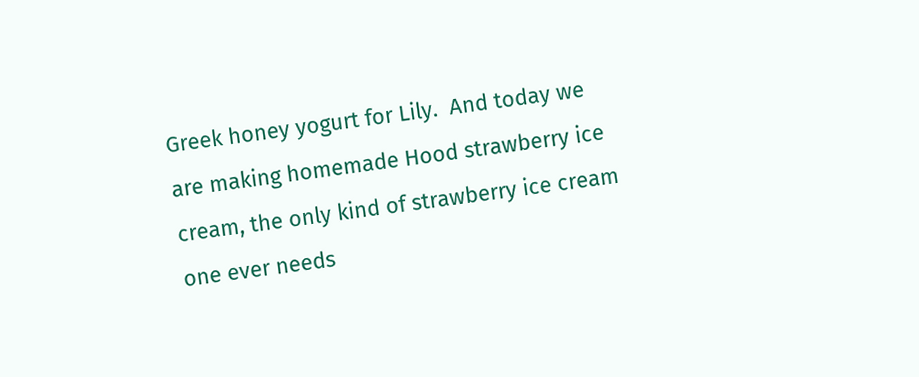Greek honey yogurt for Lily.  And today we are making homemade Hood strawberry ice cream, the only kind of strawberry ice cream one ever needs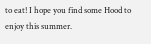to eat! I hope you find some Hood to enjoy this summer.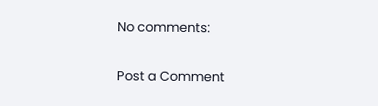No comments:

Post a Comment